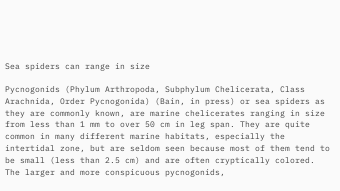Sea spiders can range in size

Pycnogonids (Phylum Arthropoda, Subphylum Chelicerata, Class Arachnida, Order Pycnogonida) (Bain, in press) or sea spiders as they are commonly known, are marine chelicerates ranging in size from less than 1 mm to over 50 cm in leg span. They are quite common in many different marine habitats, especially the intertidal zone, but are seldom seen because most of them tend to be small (less than 2.5 cm) and are often cryptically colored. The larger and more conspicuous pycnogonids,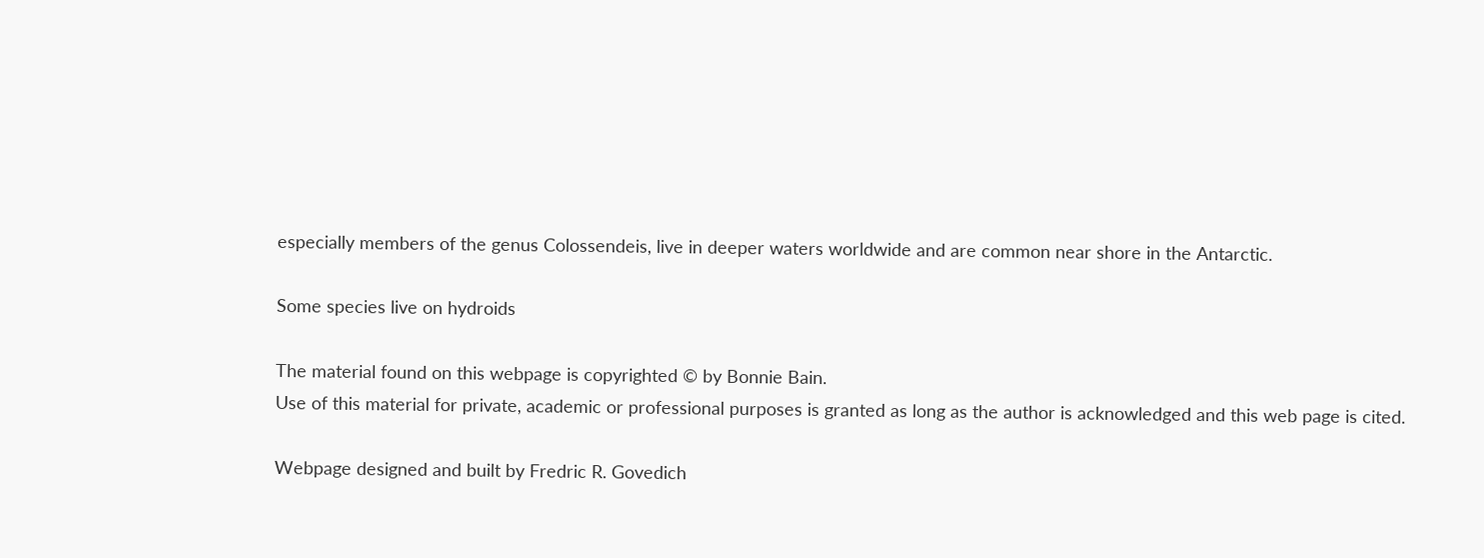especially members of the genus Colossendeis, live in deeper waters worldwide and are common near shore in the Antarctic.

Some species live on hydroids

The material found on this webpage is copyrighted © by Bonnie Bain.
Use of this material for private, academic or professional purposes is granted as long as the author is acknowledged and this web page is cited.

Webpage designed and built by Fredric R. Govedich